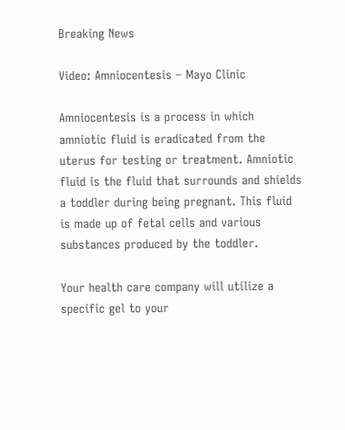Breaking News

Video: Amniocentesis – Mayo Clinic

Amniocentesis is a process in which amniotic fluid is eradicated from the uterus for testing or treatment. Amniotic fluid is the fluid that surrounds and shields a toddler during being pregnant. This fluid is made up of fetal cells and various substances produced by the toddler.

Your health care company will utilize a specific gel to your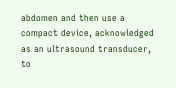abdomen and then use a compact device, acknowledged as an ultrasound transducer, to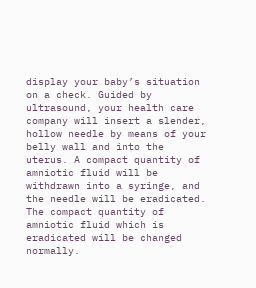display your baby’s situation on a check. Guided by ultrasound, your health care company will insert a slender, hollow needle by means of your belly wall and into the uterus. A compact quantity of amniotic fluid will be withdrawn into a syringe, and the needle will be eradicated. The compact quantity of amniotic fluid which is eradicated will be changed normally.